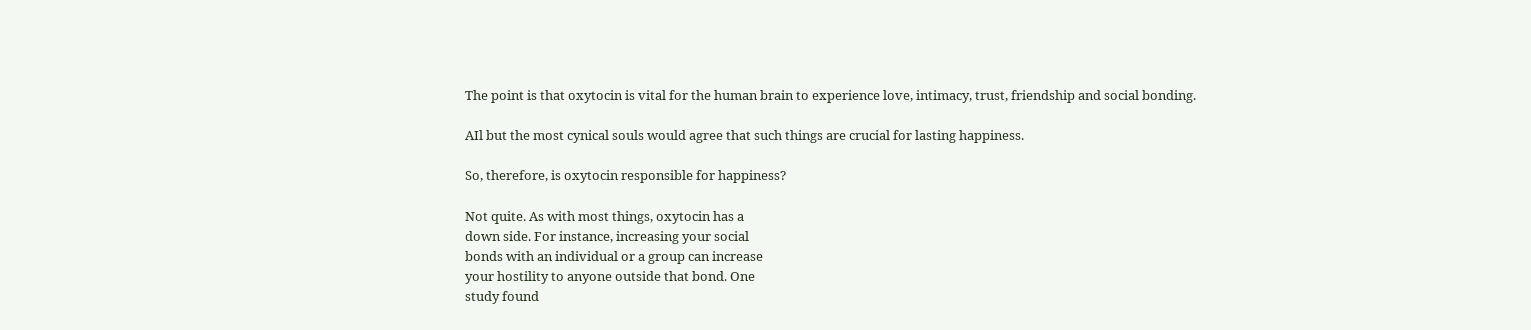The point is that oxytocin is vital for the human brain to experience love, intimacy, trust, friendship and social bonding.

AIl but the most cynical souls would agree that such things are crucial for lasting happiness.

So, therefore, is oxytocin responsible for happiness?

Not quite. As with most things, oxytocin has a
down side. For instance, increasing your social
bonds with an individual or a group can increase
your hostility to anyone outside that bond. One
study found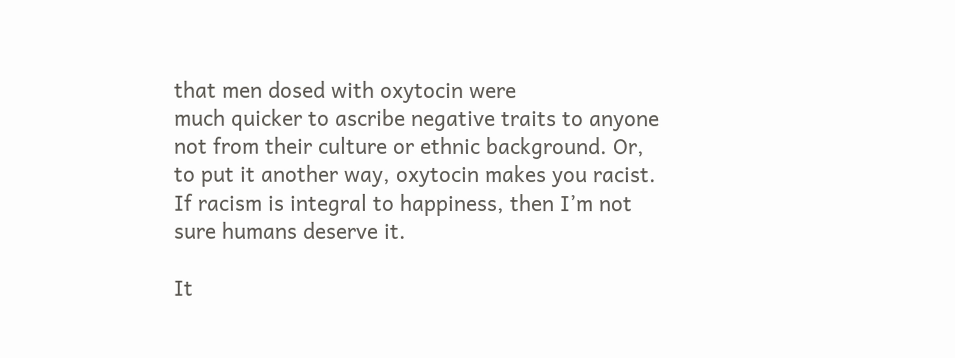that men dosed with oxytocin were
much quicker to ascribe negative traits to anyone
not from their culture or ethnic background. Or,
to put it another way, oxytocin makes you racist.
If racism is integral to happiness, then I’m not
sure humans deserve it.

It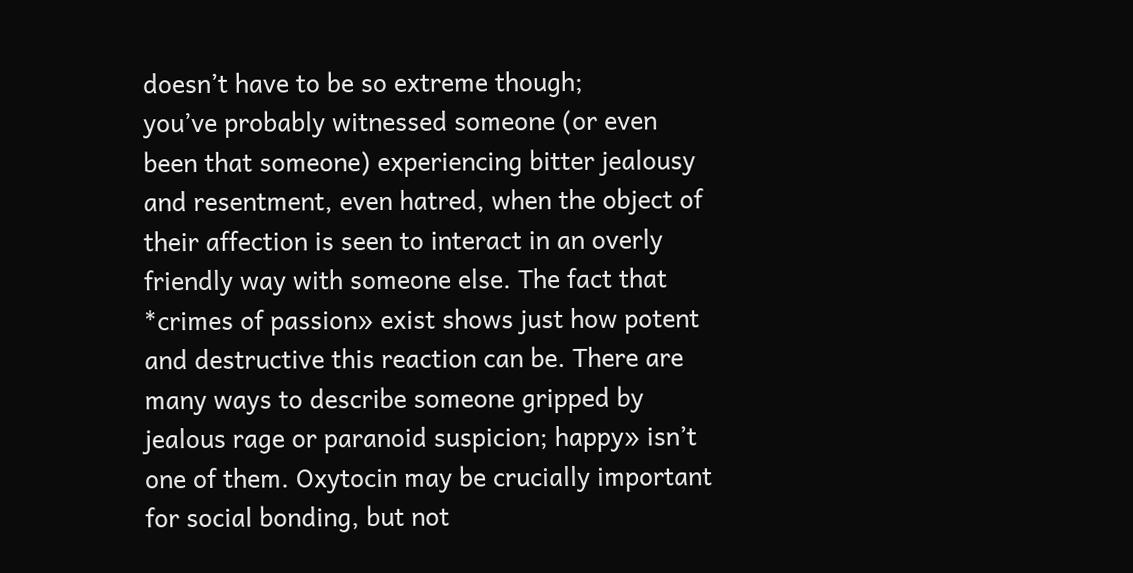doesn’t have to be so extreme though;
you’ve probably witnessed someone (or even
been that someone) experiencing bitter jealousy
and resentment, even hatred, when the object of
their affection is seen to interact in an overly
friendly way with someone else. The fact that
*crimes of passion» exist shows just how potent
and destructive this reaction can be. There are
many ways to describe someone gripped by
jealous rage or paranoid suspicion; happy» isn’t
one of them. Oxytocin may be crucially important
for social bonding, but not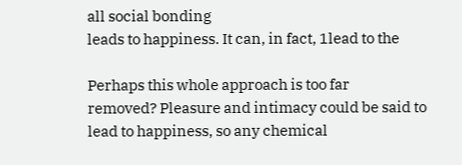all social bonding
leads to happiness. It can, in fact, 1lead to the

Perhaps this whole approach is too far
removed? Pleasure and intimacy could be said to
lead to happiness, so any chemical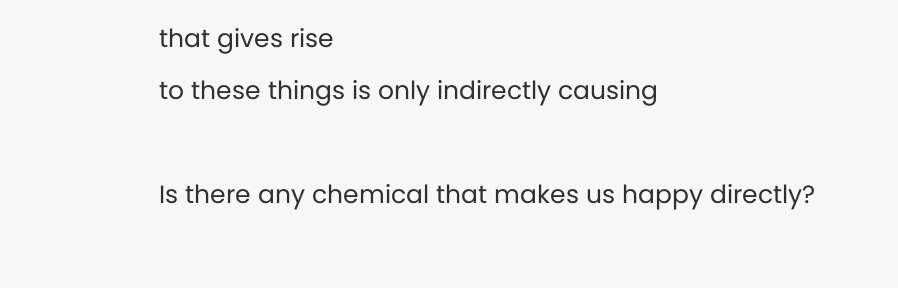that gives rise
to these things is only indirectly causing

Is there any chemical that makes us happy directly?